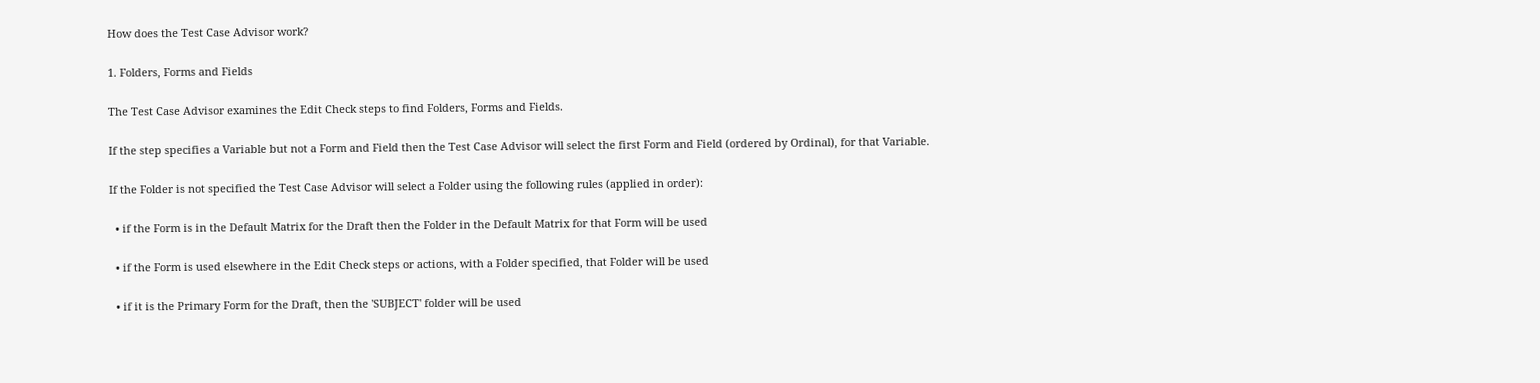How does the Test Case Advisor work?

1. Folders, Forms and Fields

The Test Case Advisor examines the Edit Check steps to find Folders, Forms and Fields.

If the step specifies a Variable but not a Form and Field then the Test Case Advisor will select the first Form and Field (ordered by Ordinal), for that Variable.

If the Folder is not specified the Test Case Advisor will select a Folder using the following rules (applied in order):

  • if the Form is in the Default Matrix for the Draft then the Folder in the Default Matrix for that Form will be used

  • if the Form is used elsewhere in the Edit Check steps or actions, with a Folder specified, that Folder will be used

  • if it is the Primary Form for the Draft, then the 'SUBJECT' folder will be used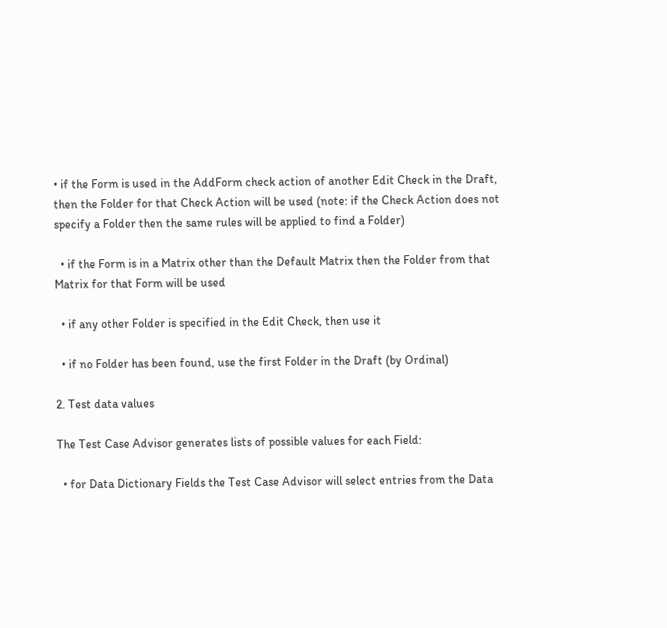• if the Form is used in the AddForm check action of another Edit Check in the Draft, then the Folder for that Check Action will be used (note: if the Check Action does not specify a Folder then the same rules will be applied to find a Folder)

  • if the Form is in a Matrix other than the Default Matrix then the Folder from that Matrix for that Form will be used

  • if any other Folder is specified in the Edit Check, then use it

  • if no Folder has been found, use the first Folder in the Draft (by Ordinal)

2. Test data values

The Test Case Advisor generates lists of possible values for each Field:

  • for Data Dictionary Fields the Test Case Advisor will select entries from the Data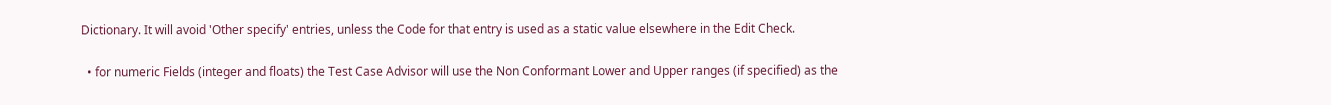Dictionary. It will avoid 'Other specify' entries, unless the Code for that entry is used as a static value elsewhere in the Edit Check.

  • for numeric Fields (integer and floats) the Test Case Advisor will use the Non Conformant Lower and Upper ranges (if specified) as the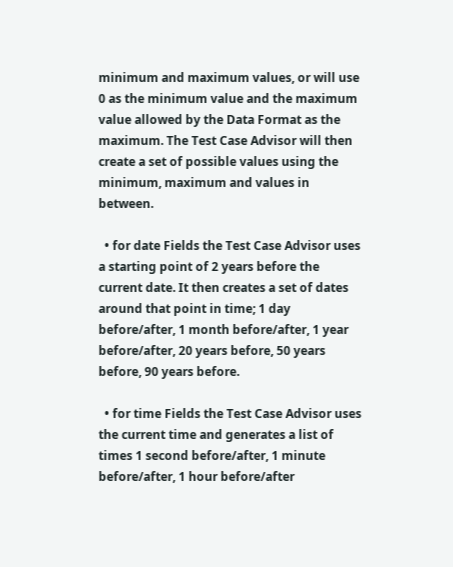minimum and maximum values, or will use 0 as the minimum value and the maximum value allowed by the Data Format as the maximum. The Test Case Advisor will then create a set of possible values using the minimum, maximum and values in between.

  • for date Fields the Test Case Advisor uses a starting point of 2 years before the current date. It then creates a set of dates around that point in time; 1 day before/after, 1 month before/after, 1 year before/after, 20 years before, 50 years before, 90 years before.

  • for time Fields the Test Case Advisor uses the current time and generates a list of times 1 second before/after, 1 minute before/after, 1 hour before/after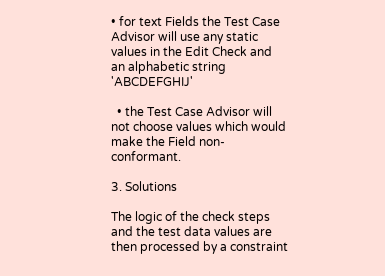• for text Fields the Test Case Advisor will use any static values in the Edit Check and an alphabetic string 'ABCDEFGHIJ'

  • the Test Case Advisor will not choose values which would make the Field non-conformant.

3. Solutions

The logic of the check steps and the test data values are then processed by a constraint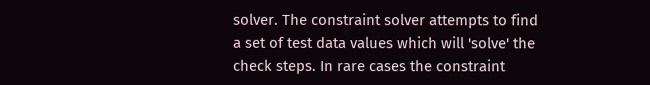solver. The constraint solver attempts to find a set of test data values which will 'solve' the check steps. In rare cases the constraint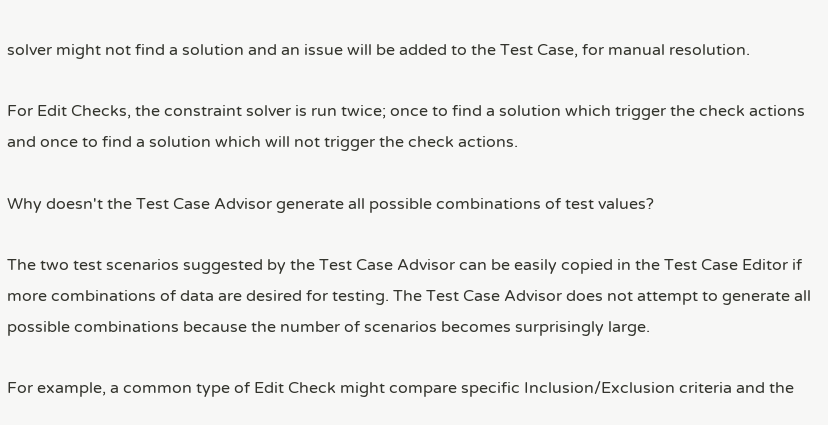solver might not find a solution and an issue will be added to the Test Case, for manual resolution.

For Edit Checks, the constraint solver is run twice; once to find a solution which trigger the check actions and once to find a solution which will not trigger the check actions.

Why doesn't the Test Case Advisor generate all possible combinations of test values?

The two test scenarios suggested by the Test Case Advisor can be easily copied in the Test Case Editor if more combinations of data are desired for testing. The Test Case Advisor does not attempt to generate all possible combinations because the number of scenarios becomes surprisingly large.

For example, a common type of Edit Check might compare specific Inclusion/Exclusion criteria and the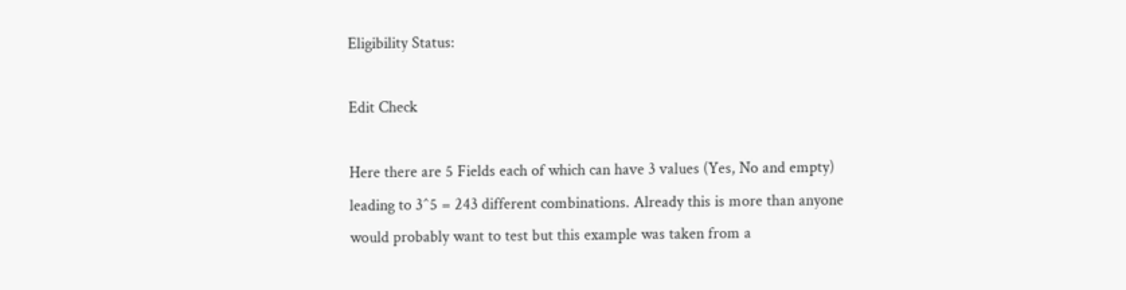Eligibility Status:

Edit Check

Here there are 5 Fields each of which can have 3 values (Yes, No and empty) leading to 3^5 = 243 different combinations. Already this is more than anyone would probably want to test but this example was taken from a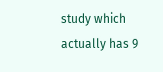study which actually has 9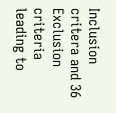Inclusion critera and 36 Exclusion criteria leading to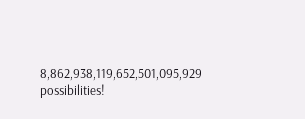8,862,938,119,652,501,095,929 possibilities!